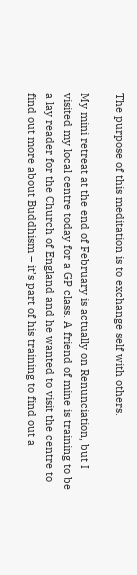The purpose of this meditation is to exchange self with others.

My mini retreat at the end of February is actually on Renunciation, but I visited my local centre today for a GP class. A friend of mine is training to be a lay reader for the Church of England and he wanted to visit the centre to find out more about Buddhism – it’s part of his training to find out a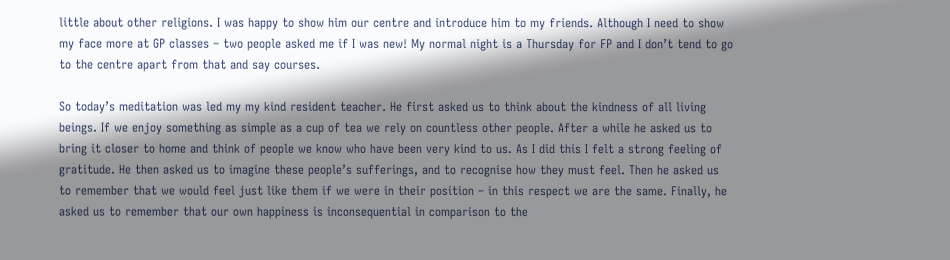little about other religions. I was happy to show him our centre and introduce him to my friends. Although I need to show my face more at GP classes – two people asked me if I was new! My normal night is a Thursday for FP and I don’t tend to go to the centre apart from that and say courses.

So today’s meditation was led my my kind resident teacher. He first asked us to think about the kindness of all living beings. If we enjoy something as simple as a cup of tea we rely on countless other people. After a while he asked us to bring it closer to home and think of people we know who have been very kind to us. As I did this I felt a strong feeling of gratitude. He then asked us to imagine these people’s sufferings, and to recognise how they must feel. Then he asked us to remember that we would feel just like them if we were in their position – in this respect we are the same. Finally, he asked us to remember that our own happiness is inconsequential in comparison to the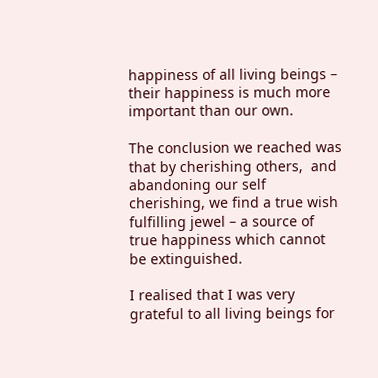happiness of all living beings – their happiness is much more important than our own.

The conclusion we reached was that by cherishing others,  and abandoning our self cherishing, we find a true wish fulfilling jewel – a source of true happiness which cannot be extinguished.

I realised that I was very grateful to all living beings for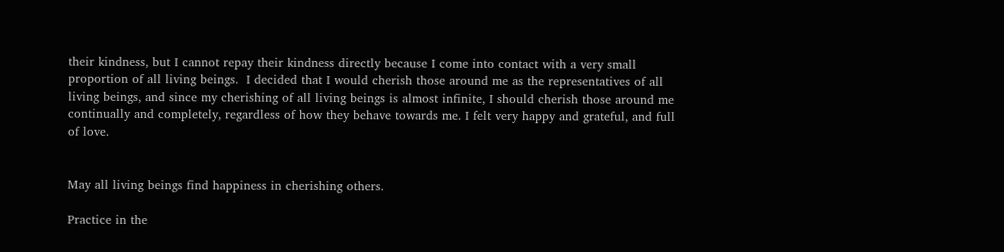their kindness, but I cannot repay their kindness directly because I come into contact with a very small proportion of all living beings.  I decided that I would cherish those around me as the representatives of all living beings, and since my cherishing of all living beings is almost infinite, I should cherish those around me continually and completely, regardless of how they behave towards me. I felt very happy and grateful, and full of love.


May all living beings find happiness in cherishing others.

Practice in the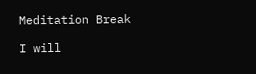Meditation Break

I will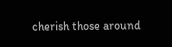cherish those around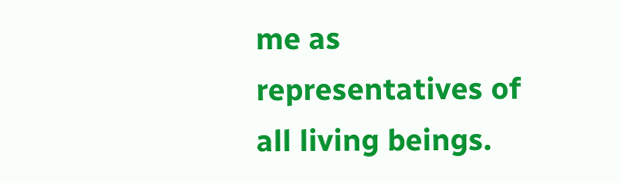me as representatives of all living beings.